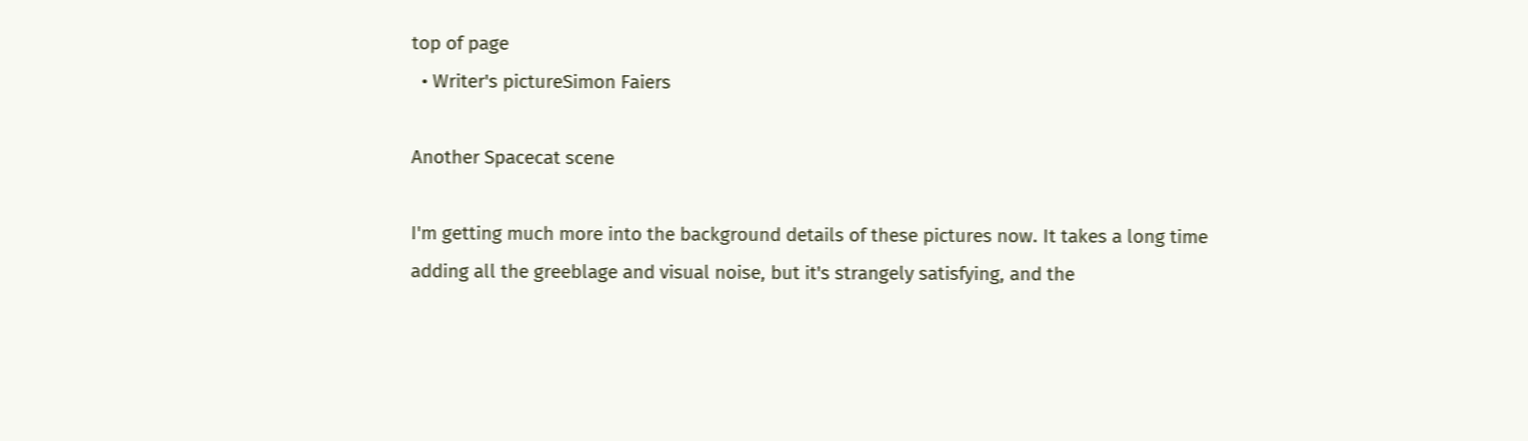top of page
  • Writer's pictureSimon Faiers

Another Spacecat scene

I'm getting much more into the background details of these pictures now. It takes a long time adding all the greeblage and visual noise, but it's strangely satisfying, and the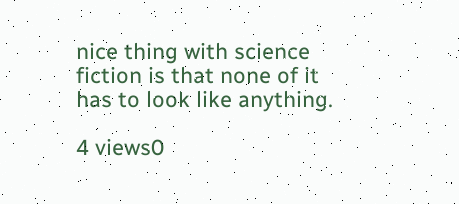nice thing with science fiction is that none of it has to look like anything.

4 views0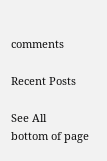comments

Recent Posts

See All
bottom of page